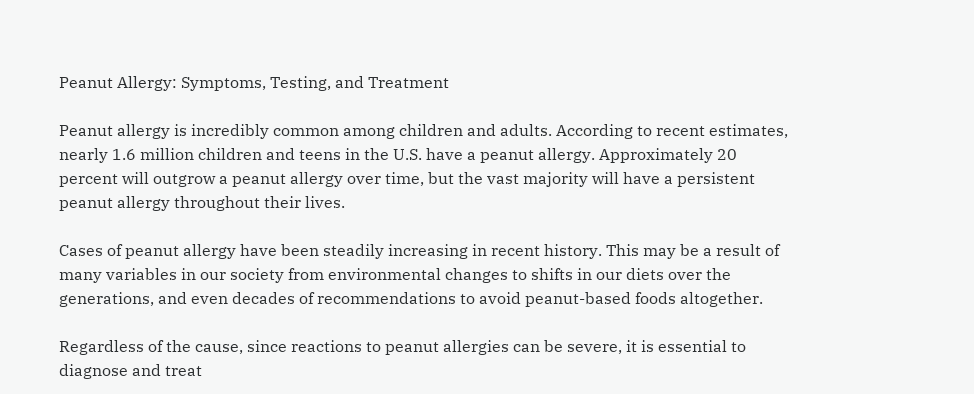Peanut Allergy: Symptoms, Testing, and Treatment

Peanut allergy is incredibly common among children and adults. According to recent estimates, nearly 1.6 million children and teens in the U.S. have a peanut allergy. Approximately 20 percent will outgrow a peanut allergy over time, but the vast majority will have a persistent peanut allergy throughout their lives.

Cases of peanut allergy have been steadily increasing in recent history. This may be a result of many variables in our society from environmental changes to shifts in our diets over the generations, and even decades of recommendations to avoid peanut-based foods altogether.

Regardless of the cause, since reactions to peanut allergies can be severe, it is essential to diagnose and treat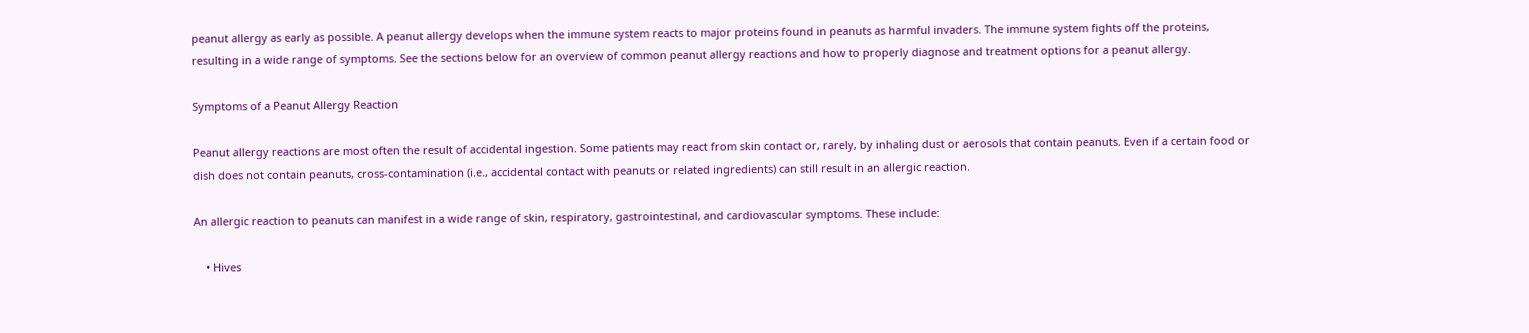peanut allergy as early as possible. A peanut allergy develops when the immune system reacts to major proteins found in peanuts as harmful invaders. The immune system fights off the proteins, resulting in a wide range of symptoms. See the sections below for an overview of common peanut allergy reactions and how to properly diagnose and treatment options for a peanut allergy.

Symptoms of a Peanut Allergy Reaction

Peanut allergy reactions are most often the result of accidental ingestion. Some patients may react from skin contact or, rarely, by inhaling dust or aerosols that contain peanuts. Even if a certain food or dish does not contain peanuts, cross-contamination (i.e., accidental contact with peanuts or related ingredients) can still result in an allergic reaction.

An allergic reaction to peanuts can manifest in a wide range of skin, respiratory, gastrointestinal, and cardiovascular symptoms. These include:

    • Hives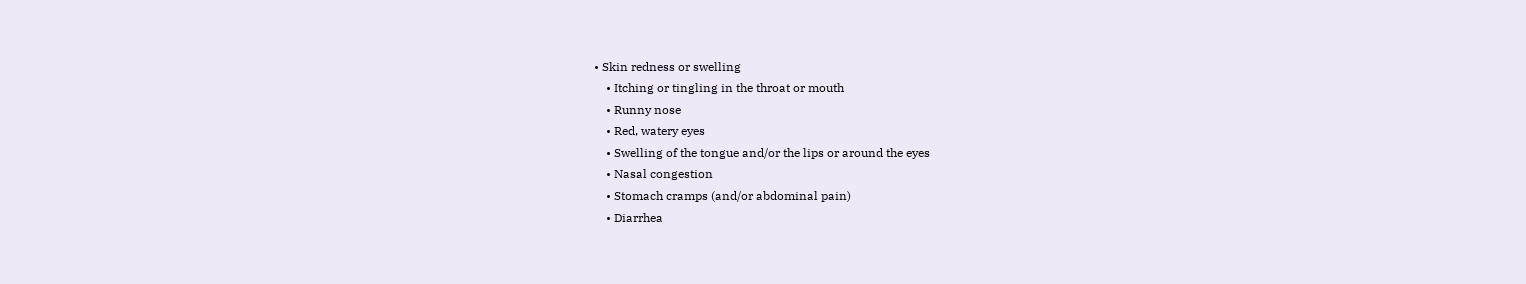• Skin redness or swelling
    • Itching or tingling in the throat or mouth
    • Runny nose
    • Red, watery eyes
    • Swelling of the tongue and/or the lips or around the eyes
    • Nasal congestion
    • Stomach cramps (and/or abdominal pain)
    • Diarrhea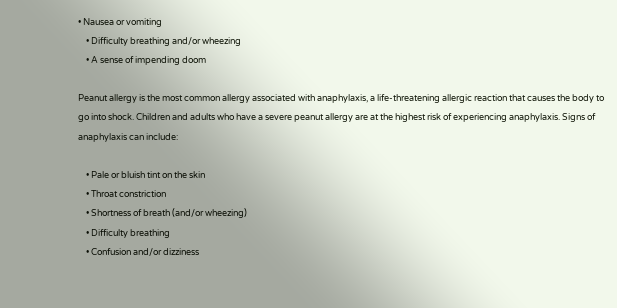• Nausea or vomiting
    • Difficulty breathing and/or wheezing
    • A sense of impending doom

Peanut allergy is the most common allergy associated with anaphylaxis, a life-threatening allergic reaction that causes the body to go into shock. Children and adults who have a severe peanut allergy are at the highest risk of experiencing anaphylaxis. Signs of anaphylaxis can include:

    • Pale or bluish tint on the skin
    • Throat constriction
    • Shortness of breath (and/or wheezing)
    • Difficulty breathing
    • Confusion and/or dizziness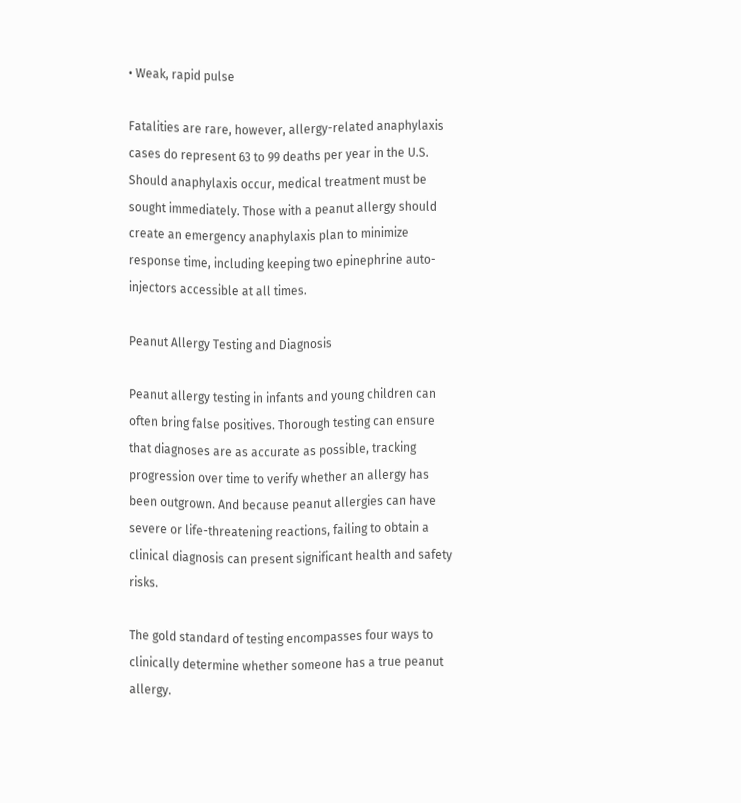• Weak, rapid pulse

Fatalities are rare, however, allergy-related anaphylaxis cases do represent 63 to 99 deaths per year in the U.S. Should anaphylaxis occur, medical treatment must be sought immediately. Those with a peanut allergy should create an emergency anaphylaxis plan to minimize response time, including keeping two epinephrine auto-injectors accessible at all times.

Peanut Allergy Testing and Diagnosis

Peanut allergy testing in infants and young children can often bring false positives. Thorough testing can ensure that diagnoses are as accurate as possible, tracking progression over time to verify whether an allergy has been outgrown. And because peanut allergies can have severe or life-threatening reactions, failing to obtain a clinical diagnosis can present significant health and safety risks.

The gold standard of testing encompasses four ways to clinically determine whether someone has a true peanut allergy.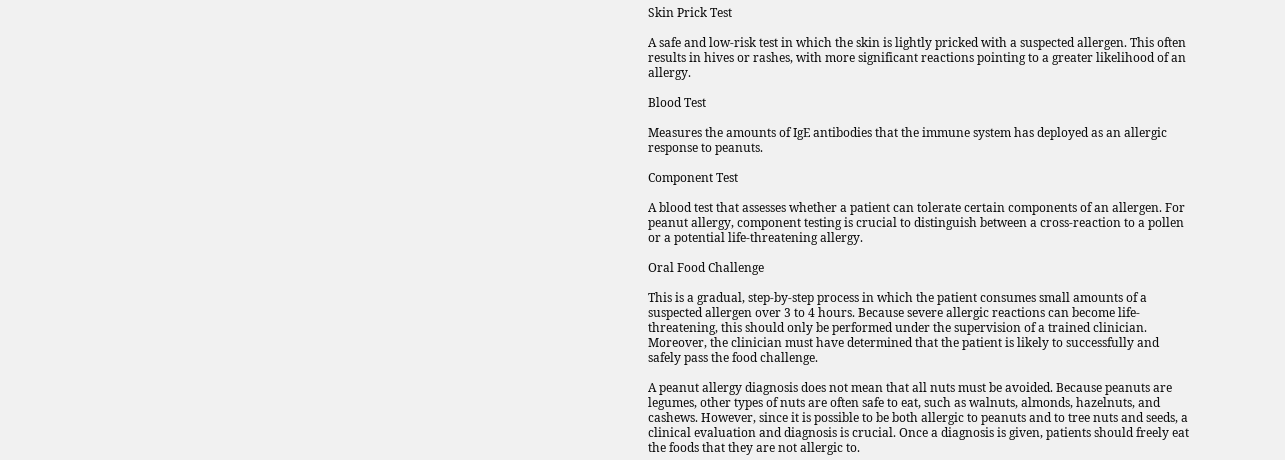Skin Prick Test

A safe and low-risk test in which the skin is lightly pricked with a suspected allergen. This often results in hives or rashes, with more significant reactions pointing to a greater likelihood of an allergy.

Blood Test

Measures the amounts of IgE antibodies that the immune system has deployed as an allergic response to peanuts.

Component Test

A blood test that assesses whether a patient can tolerate certain components of an allergen. For peanut allergy, component testing is crucial to distinguish between a cross-reaction to a pollen or a potential life-threatening allergy.

Oral Food Challenge

This is a gradual, step-by-step process in which the patient consumes small amounts of a suspected allergen over 3 to 4 hours. Because severe allergic reactions can become life-threatening, this should only be performed under the supervision of a trained clinician.  Moreover, the clinician must have determined that the patient is likely to successfully and safely pass the food challenge.

A peanut allergy diagnosis does not mean that all nuts must be avoided. Because peanuts are legumes, other types of nuts are often safe to eat, such as walnuts, almonds, hazelnuts, and cashews. However, since it is possible to be both allergic to peanuts and to tree nuts and seeds, a clinical evaluation and diagnosis is crucial. Once a diagnosis is given, patients should freely eat the foods that they are not allergic to.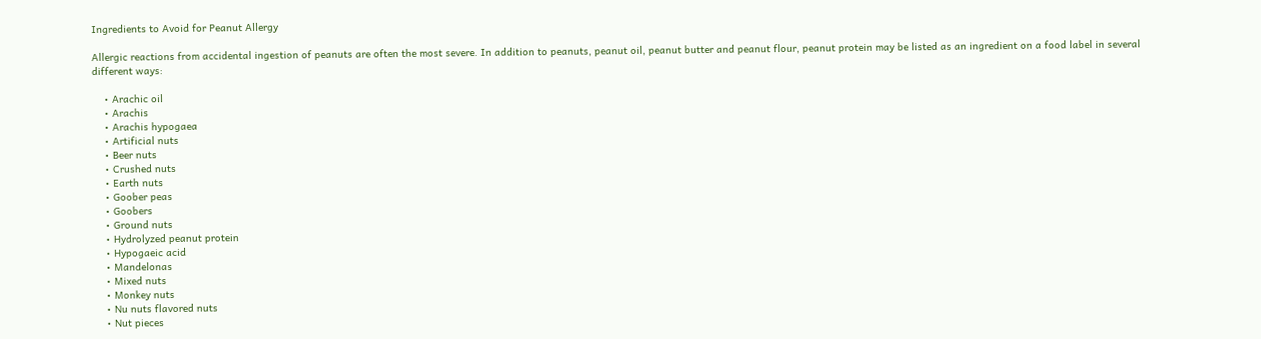Ingredients to Avoid for Peanut Allergy

Allergic reactions from accidental ingestion of peanuts are often the most severe. In addition to peanuts, peanut oil, peanut butter and peanut flour, peanut protein may be listed as an ingredient on a food label in several different ways:

    • Arachic oil
    • Arachis
    • Arachis hypogaea
    • Artificial nuts
    • Beer nuts
    • Crushed nuts
    • Earth nuts
    • Goober peas
    • Goobers
    • Ground nuts
    • Hydrolyzed peanut protein
    • Hypogaeic acid
    • Mandelonas
    • Mixed nuts
    • Monkey nuts
    • Nu nuts flavored nuts
    • Nut pieces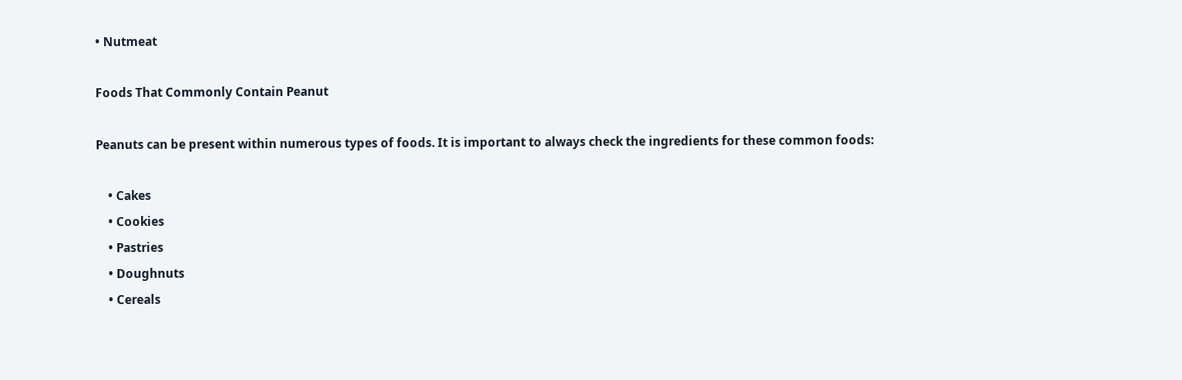• Nutmeat

Foods That Commonly Contain Peanut

Peanuts can be present within numerous types of foods. It is important to always check the ingredients for these common foods:

    • Cakes
    • Cookies
    • Pastries
    • Doughnuts
    • Cereals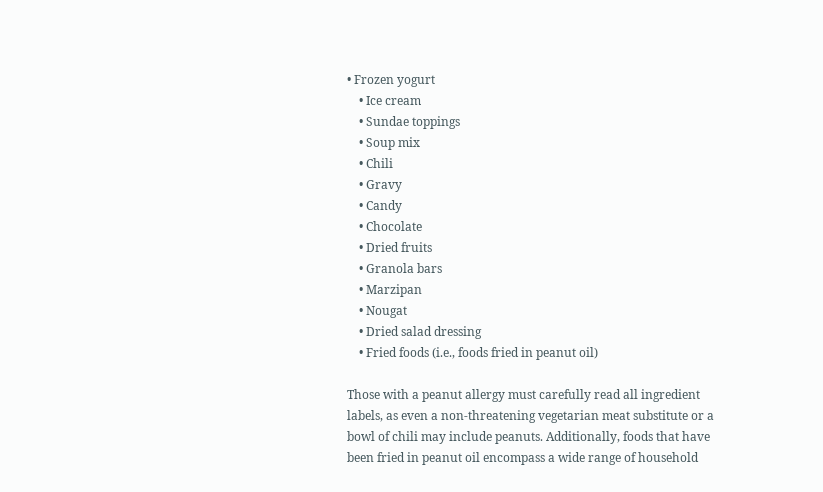• Frozen yogurt
    • Ice cream
    • Sundae toppings
    • Soup mix
    • Chili
    • Gravy
    • Candy
    • Chocolate
    • Dried fruits
    • Granola bars
    • Marzipan
    • Nougat
    • Dried salad dressing
    • Fried foods (i.e., foods fried in peanut oil)

Those with a peanut allergy must carefully read all ingredient labels, as even a non-threatening vegetarian meat substitute or a bowl of chili may include peanuts. Additionally, foods that have been fried in peanut oil encompass a wide range of household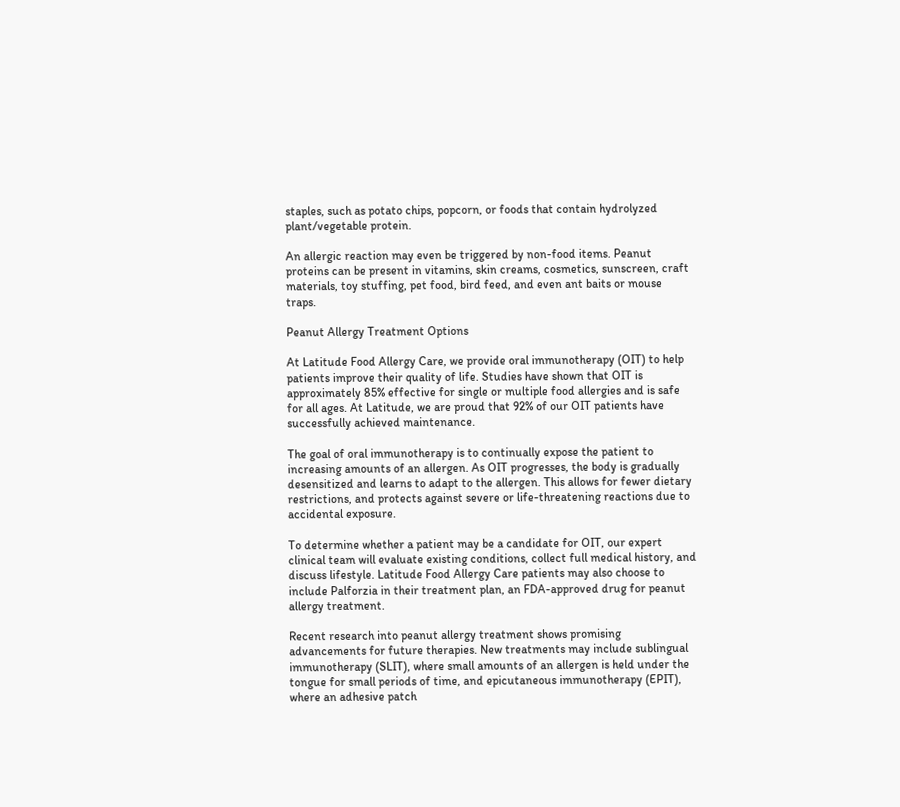staples, such as potato chips, popcorn, or foods that contain hydrolyzed plant/vegetable protein.

An allergic reaction may even be triggered by non-food items. Peanut proteins can be present in vitamins, skin creams, cosmetics, sunscreen, craft materials, toy stuffing, pet food, bird feed, and even ant baits or mouse traps.

Peanut Allergy Treatment Options

At Latitude Food Allergy Care, we provide oral immunotherapy (OIT) to help patients improve their quality of life. Studies have shown that OIT is approximately 85% effective for single or multiple food allergies and is safe for all ages. At Latitude, we are proud that 92% of our OIT patients have successfully achieved maintenance.

The goal of oral immunotherapy is to continually expose the patient to increasing amounts of an allergen. As OIT progresses, the body is gradually desensitized and learns to adapt to the allergen. This allows for fewer dietary restrictions, and protects against severe or life-threatening reactions due to accidental exposure.

To determine whether a patient may be a candidate for OIT, our expert clinical team will evaluate existing conditions, collect full medical history, and discuss lifestyle. Latitude Food Allergy Care patients may also choose to include Palforzia in their treatment plan, an FDA-approved drug for peanut allergy treatment.

Recent research into peanut allergy treatment shows promising advancements for future therapies. New treatments may include sublingual immunotherapy (SLIT), where small amounts of an allergen is held under the tongue for small periods of time, and epicutaneous immunotherapy (EPIT), where an adhesive patch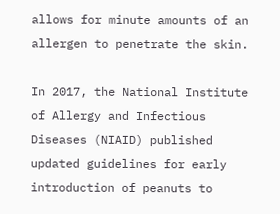allows for minute amounts of an allergen to penetrate the skin.

In 2017, the National Institute of Allergy and Infectious Diseases (NIAID) published updated guidelines for early introduction of peanuts to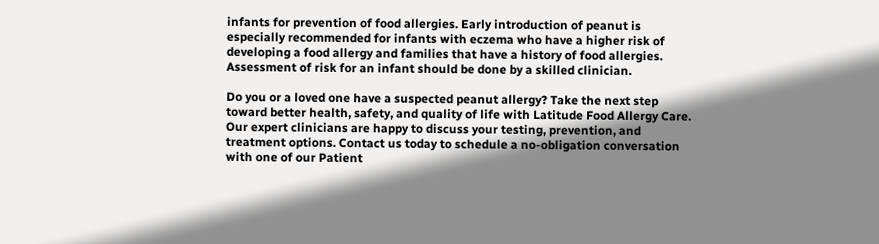infants for prevention of food allergies. Early introduction of peanut is especially recommended for infants with eczema who have a higher risk of developing a food allergy and families that have a history of food allergies. Assessment of risk for an infant should be done by a skilled clinician.

Do you or a loved one have a suspected peanut allergy? Take the next step toward better health, safety, and quality of life with Latitude Food Allergy Care. Our expert clinicians are happy to discuss your testing, prevention, and treatment options. Contact us today to schedule a no-obligation conversation with one of our Patient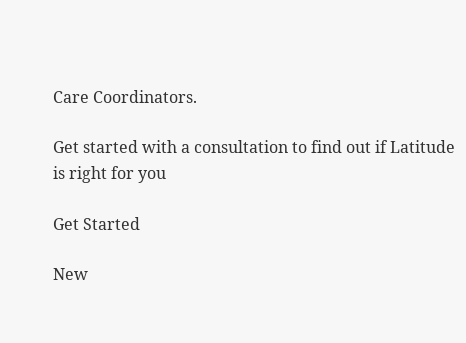Care Coordinators.

Get started with a consultation to find out if Latitude is right for you

Get Started

New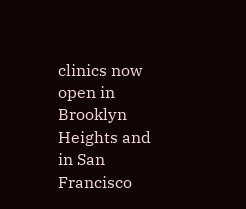clinics now open in Brooklyn Heights and in San Francisco